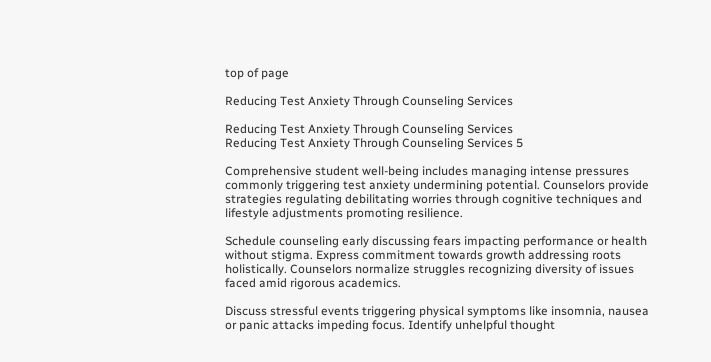top of page

Reducing Test Anxiety Through Counseling Services

Reducing Test Anxiety Through Counseling Services
Reducing Test Anxiety Through Counseling Services 5

Comprehensive student well-being includes managing intense pressures commonly triggering test anxiety undermining potential. Counselors provide strategies regulating debilitating worries through cognitive techniques and lifestyle adjustments promoting resilience.

Schedule counseling early discussing fears impacting performance or health without stigma. Express commitment towards growth addressing roots holistically. Counselors normalize struggles recognizing diversity of issues faced amid rigorous academics.

Discuss stressful events triggering physical symptoms like insomnia, nausea or panic attacks impeding focus. Identify unhelpful thought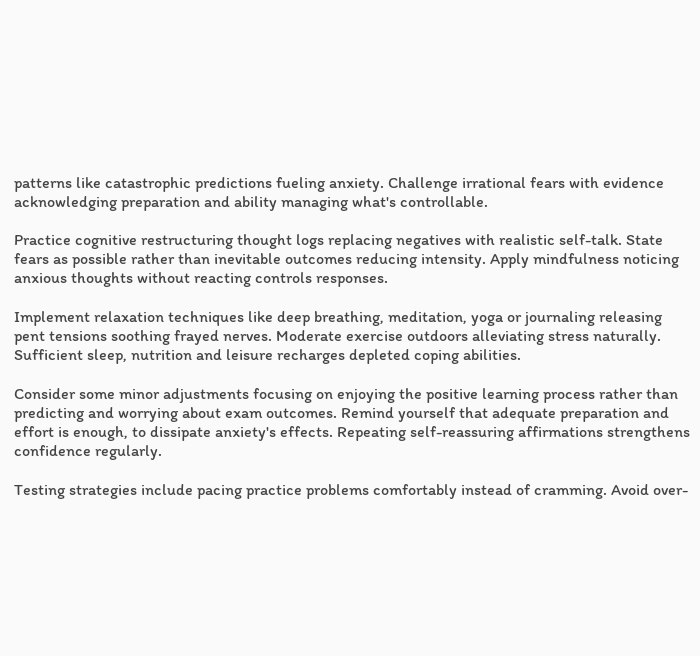patterns like catastrophic predictions fueling anxiety. Challenge irrational fears with evidence acknowledging preparation and ability managing what's controllable.

Practice cognitive restructuring thought logs replacing negatives with realistic self-talk. State fears as possible rather than inevitable outcomes reducing intensity. Apply mindfulness noticing anxious thoughts without reacting controls responses.

Implement relaxation techniques like deep breathing, meditation, yoga or journaling releasing pent tensions soothing frayed nerves. Moderate exercise outdoors alleviating stress naturally. Sufficient sleep, nutrition and leisure recharges depleted coping abilities.

Consider some minor adjustments focusing on enjoying the positive learning process rather than predicting and worrying about exam outcomes. Remind yourself that adequate preparation and effort is enough, to dissipate anxiety's effects. Repeating self-reassuring affirmations strengthens confidence regularly.

Testing strategies include pacing practice problems comfortably instead of cramming. Avoid over-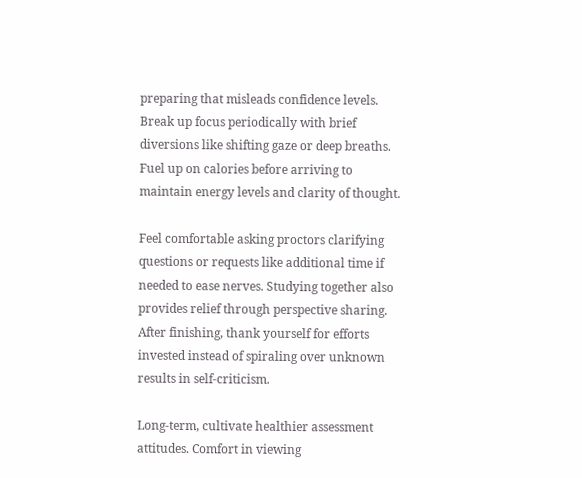preparing that misleads confidence levels. Break up focus periodically with brief diversions like shifting gaze or deep breaths. Fuel up on calories before arriving to maintain energy levels and clarity of thought.

Feel comfortable asking proctors clarifying questions or requests like additional time if needed to ease nerves. Studying together also provides relief through perspective sharing. After finishing, thank yourself for efforts invested instead of spiraling over unknown results in self-criticism.

Long-term, cultivate healthier assessment attitudes. Comfort in viewing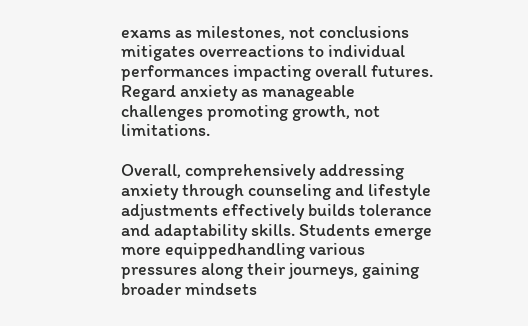exams as milestones, not conclusions mitigates overreactions to individual performances impacting overall futures. Regard anxiety as manageable challenges promoting growth, not limitations.

Overall, comprehensively addressing anxiety through counseling and lifestyle adjustments effectively builds tolerance and adaptability skills. Students emerge more equippedhandling various pressures along their journeys, gaining broader mindsets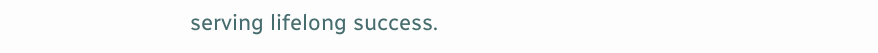serving lifelong success.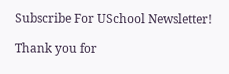Subscribe For USchool Newsletter!

Thank you for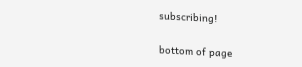subscribing!

bottom of page